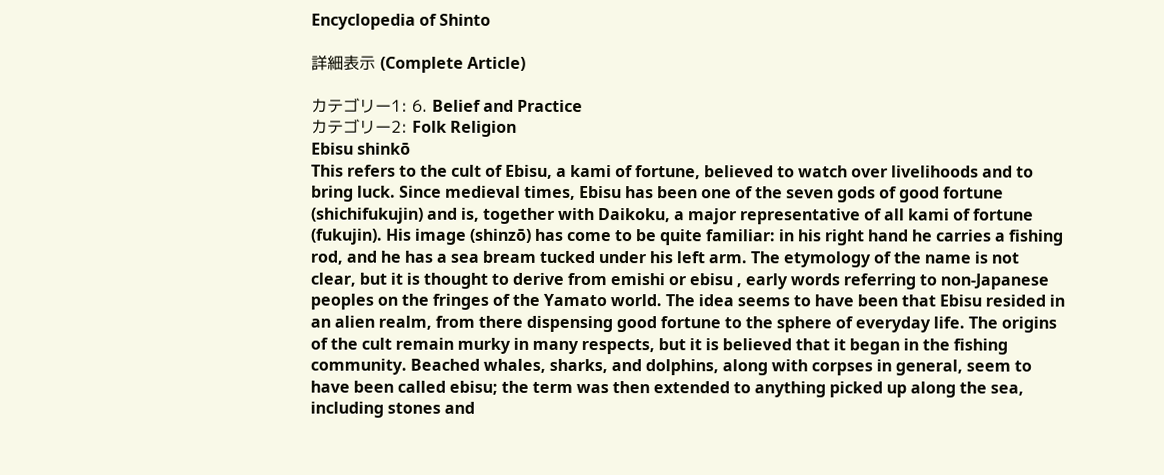Encyclopedia of Shinto

詳細表示 (Complete Article)

カテゴリー1: 6. Belief and Practice
カテゴリー2: Folk Religion
Ebisu shinkō
This refers to the cult of Ebisu, a kami of fortune, believed to watch over livelihoods and to bring luck. Since medieval times, Ebisu has been one of the seven gods of good fortune (shichifukujin) and is, together with Daikoku, a major representative of all kami of fortune (fukujin). His image (shinzō) has come to be quite familiar: in his right hand he carries a fishing rod, and he has a sea bream tucked under his left arm. The etymology of the name is not clear, but it is thought to derive from emishi or ebisu , early words referring to non-Japanese peoples on the fringes of the Yamato world. The idea seems to have been that Ebisu resided in an alien realm, from there dispensing good fortune to the sphere of everyday life. The origins of the cult remain murky in many respects, but it is believed that it began in the fishing community. Beached whales, sharks, and dolphins, along with corpses in general, seem to have been called ebisu; the term was then extended to anything picked up along the sea, including stones and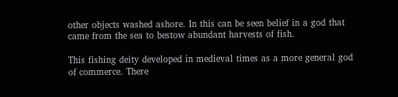other objects washed ashore. In this can be seen belief in a god that came from the sea to bestow abundant harvests of fish.

This fishing deity developed in medieval times as a more general god of commerce. There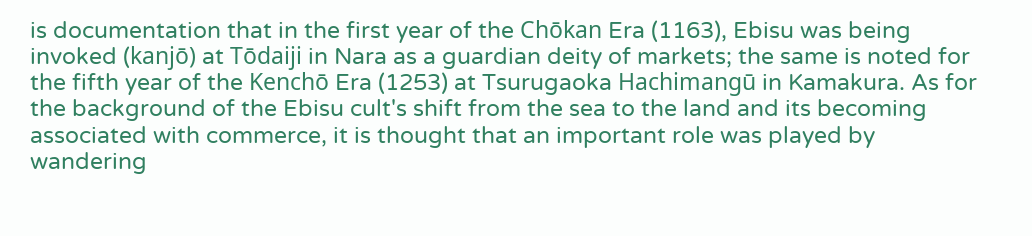is documentation that in the first year of the Chōkan Era (1163), Ebisu was being invoked (kanjō) at Tōdaiji in Nara as a guardian deity of markets; the same is noted for the fifth year of the Kenchō Era (1253) at Tsurugaoka Hachimangū in Kamakura. As for the background of the Ebisu cult's shift from the sea to the land and its becoming associated with commerce, it is thought that an important role was played by wandering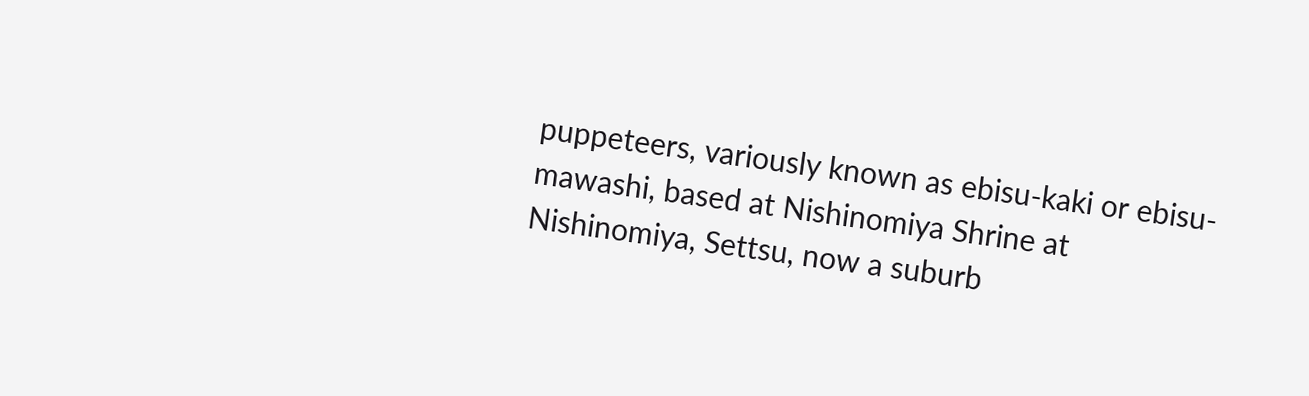puppeteers, variously known as ebisu-kaki or ebisu-mawashi, based at Nishinomiya Shrine at Nishinomiya, Settsu, now a suburb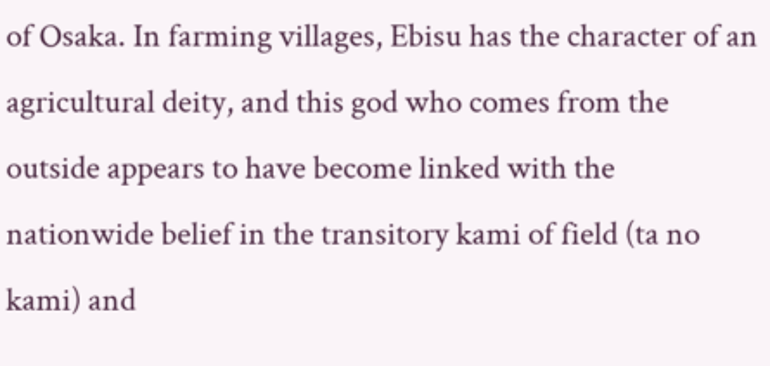of Osaka. In farming villages, Ebisu has the character of an agricultural deity, and this god who comes from the outside appears to have become linked with the nationwide belief in the transitory kami of field (ta no kami) and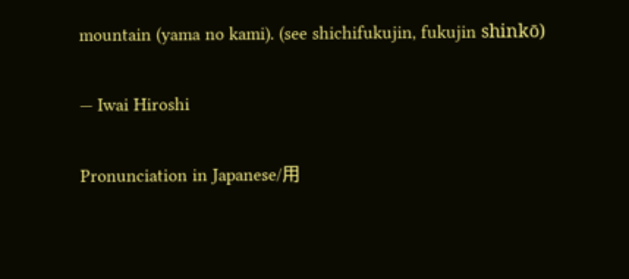mountain (yama no kami). (see shichifukujin, fukujin shinkō)

— Iwai Hiroshi

Pronunciation in Japanese/用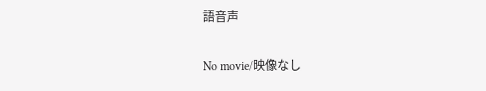語音声

No movie/映像なし